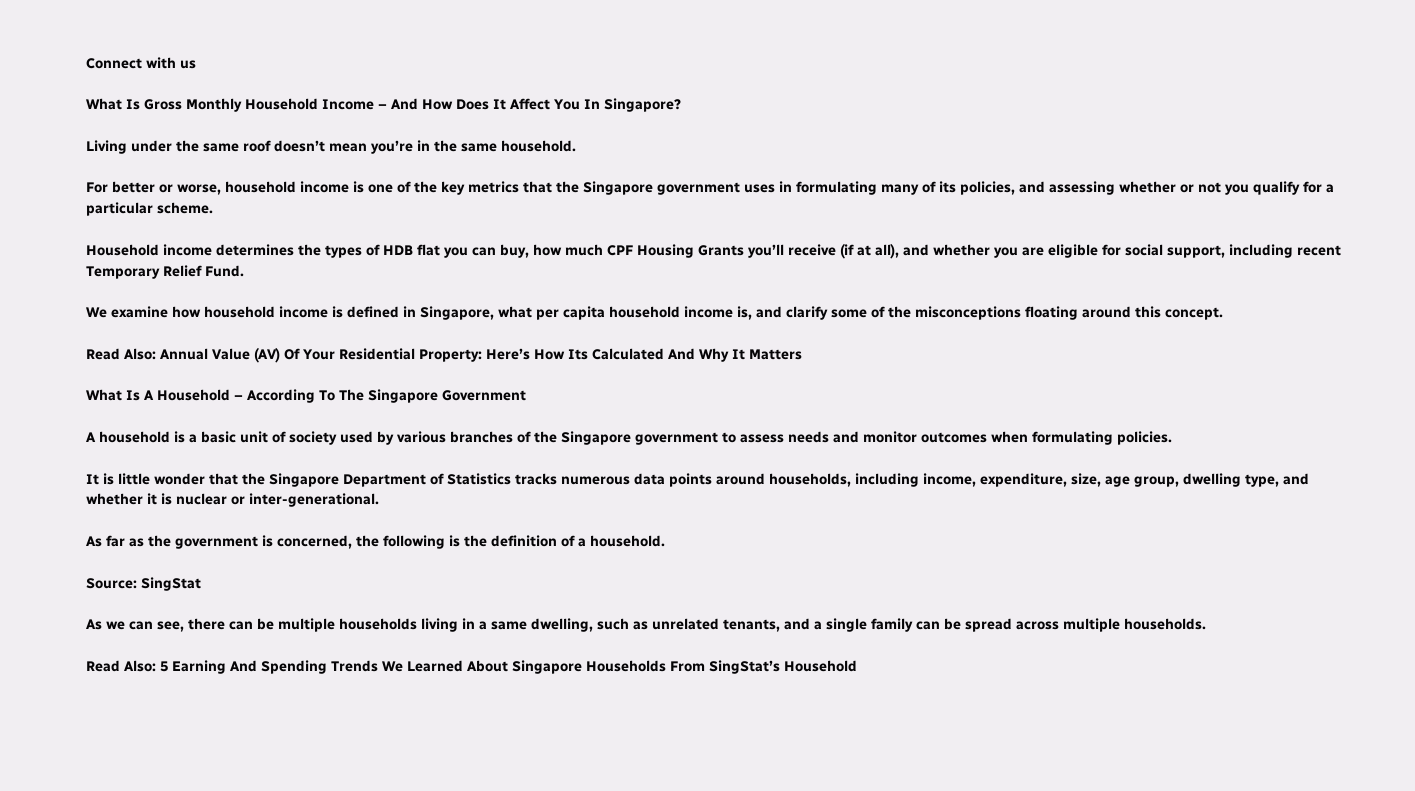Connect with us

What Is Gross Monthly Household Income – And How Does It Affect You In Singapore?

Living under the same roof doesn’t mean you’re in the same household.

For better or worse, household income is one of the key metrics that the Singapore government uses in formulating many of its policies, and assessing whether or not you qualify for a particular scheme.

Household income determines the types of HDB flat you can buy, how much CPF Housing Grants you’ll receive (if at all), and whether you are eligible for social support, including recent Temporary Relief Fund.

We examine how household income is defined in Singapore, what per capita household income is, and clarify some of the misconceptions floating around this concept.

Read Also: Annual Value (AV) Of Your Residential Property: Here’s How Its Calculated And Why It Matters

What Is A Household – According To The Singapore Government

A household is a basic unit of society used by various branches of the Singapore government to assess needs and monitor outcomes when formulating policies.

It is little wonder that the Singapore Department of Statistics tracks numerous data points around households, including income, expenditure, size, age group, dwelling type, and whether it is nuclear or inter-generational.

As far as the government is concerned, the following is the definition of a household.

Source: SingStat

As we can see, there can be multiple households living in a same dwelling, such as unrelated tenants, and a single family can be spread across multiple households.

Read Also: 5 Earning And Spending Trends We Learned About Singapore Households From SingStat’s Household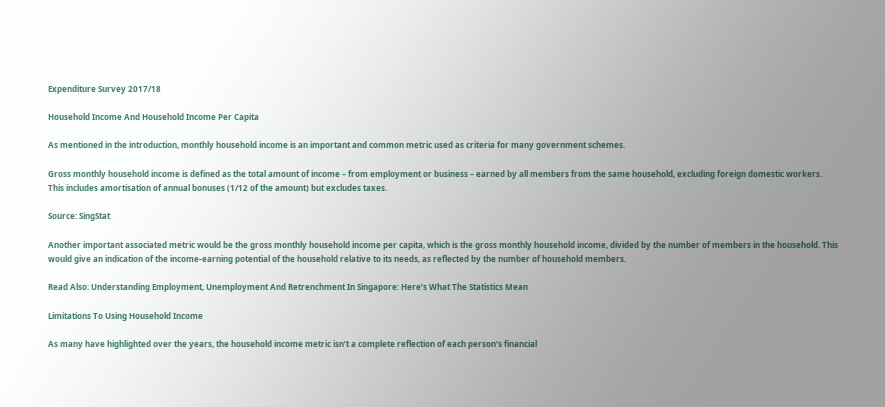Expenditure Survey 2017/18

Household Income And Household Income Per Capita

As mentioned in the introduction, monthly household income is an important and common metric used as criteria for many government schemes.

Gross monthly household income is defined as the total amount of income – from employment or business – earned by all members from the same household, excluding foreign domestic workers. This includes amortisation of annual bonuses (1/12 of the amount) but excludes taxes.

Source: SingStat

Another important associated metric would be the gross monthly household income per capita, which is the gross monthly household income, divided by the number of members in the household. This would give an indication of the income-earning potential of the household relative to its needs, as reflected by the number of household members.

Read Also: Understanding Employment, Unemployment And Retrenchment In Singapore: Here’s What The Statistics Mean

Limitations To Using Household Income

As many have highlighted over the years, the household income metric isn’t a complete reflection of each person’s financial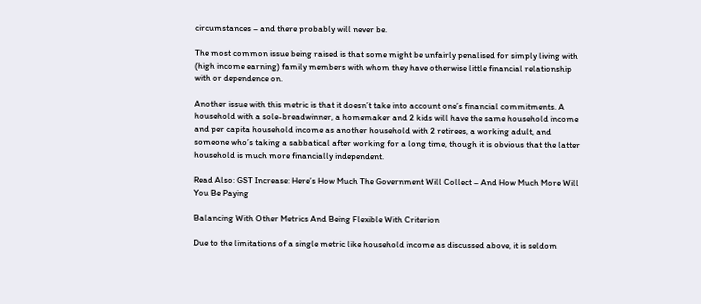circumstances – and there probably will never be.

The most common issue being raised is that some might be unfairly penalised for simply living with (high income earning) family members with whom they have otherwise little financial relationship with or dependence on.

Another issue with this metric is that it doesn’t take into account one’s financial commitments. A household with a sole-breadwinner, a homemaker and 2 kids will have the same household income and per capita household income as another household with 2 retirees, a working adult, and someone who’s taking a sabbatical after working for a long time, though it is obvious that the latter household is much more financially independent.

Read Also: GST Increase: Here’s How Much The Government Will Collect – And How Much More Will You Be Paying

Balancing With Other Metrics And Being Flexible With Criterion

Due to the limitations of a single metric like household income as discussed above, it is seldom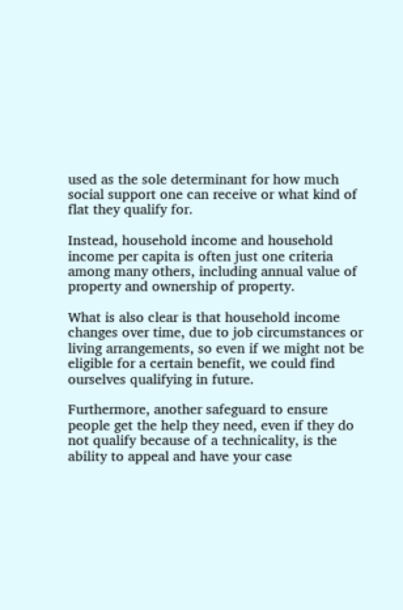used as the sole determinant for how much social support one can receive or what kind of flat they qualify for.

Instead, household income and household income per capita is often just one criteria among many others, including annual value of property and ownership of property.

What is also clear is that household income changes over time, due to job circumstances or living arrangements, so even if we might not be eligible for a certain benefit, we could find ourselves qualifying in future.

Furthermore, another safeguard to ensure people get the help they need, even if they do not qualify because of a technicality, is the ability to appeal and have your case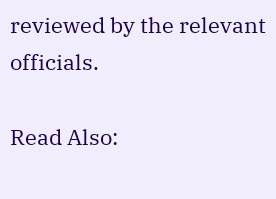reviewed by the relevant officials.

Read Also: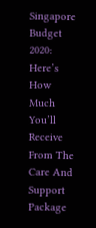Singapore Budget 2020: Here’s How Much You’ll Receive From The Care And Support Package